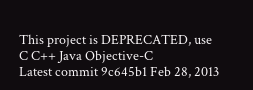This project is DEPRECATED, use
C C++ Java Objective-C
Latest commit 9c645b1 Feb 28, 2013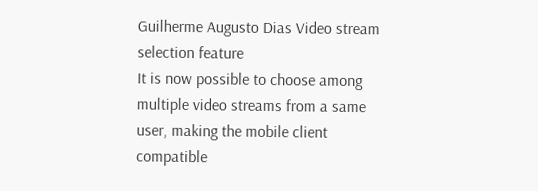Guilherme Augusto Dias Video stream selection feature
It is now possible to choose among multiple video streams from a same user, making the mobile client compatible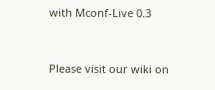with Mconf-Live 0.3


Please visit our wiki on